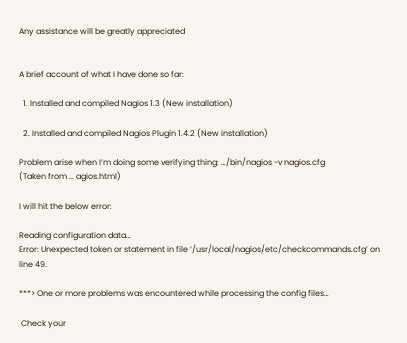Any assistance will be greatly appreciated


A brief account of what I have done so far:

  1. Installed and compiled Nagios 1.3 (New installation)

  2. Installed and compiled Nagios Plugin 1.4.2 (New installation)

Problem arise when I’m doing some verifying thing: …/bin/nagios -v nagios.cfg
(Taken from … agios.html)

I will hit the below error:

Reading configuration data…
Error: Unexpected token or statement in file ‘/usr/local/nagios/etc/checkcommands.cfg’ on line 49.

***> One or more problems was encountered while processing the config files…

 Check your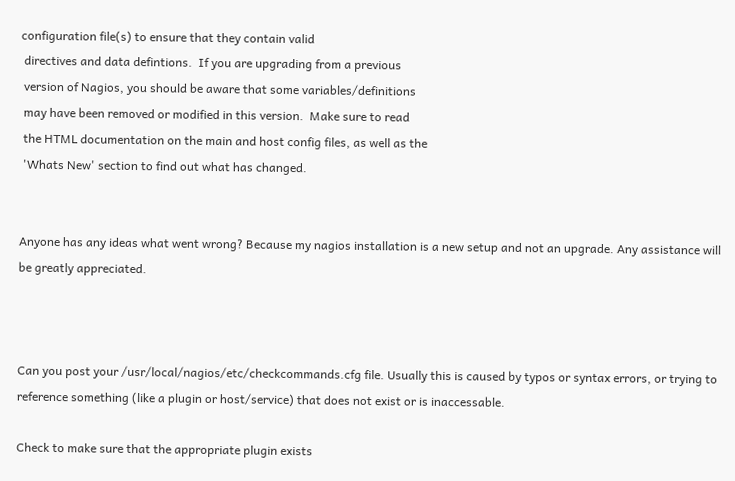configuration file(s) to ensure that they contain valid
 directives and data defintions.  If you are upgrading from a previous
 version of Nagios, you should be aware that some variables/definitions
 may have been removed or modified in this version.  Make sure to read
 the HTML documentation on the main and host config files, as well as the
 'Whats New' section to find out what has changed.


Anyone has any ideas what went wrong? Because my nagios installation is a new setup and not an upgrade. Any assistance will be greatly appreciated.



Can you post your /usr/local/nagios/etc/checkcommands.cfg file. Usually this is caused by typos or syntax errors, or trying to reference something (like a plugin or host/service) that does not exist or is inaccessable.

Check to make sure that the appropriate plugin exists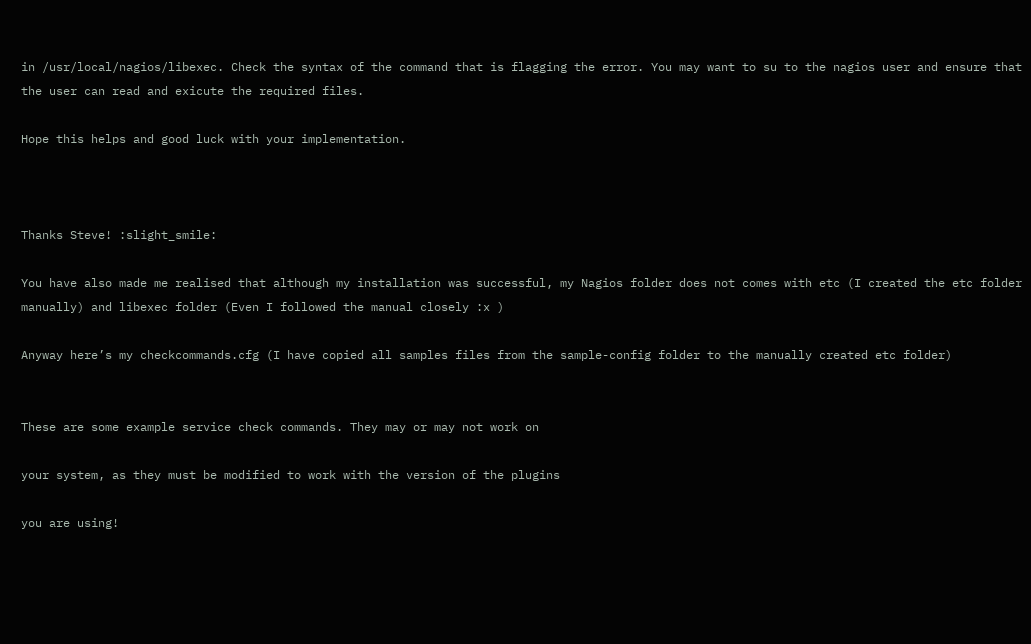in /usr/local/nagios/libexec. Check the syntax of the command that is flagging the error. You may want to su to the nagios user and ensure that the user can read and exicute the required files.

Hope this helps and good luck with your implementation.



Thanks Steve! :slight_smile:

You have also made me realised that although my installation was successful, my Nagios folder does not comes with etc (I created the etc folder manually) and libexec folder (Even I followed the manual closely :x )

Anyway here’s my checkcommands.cfg (I have copied all samples files from the sample-config folder to the manually created etc folder)


These are some example service check commands. They may or may not work on

your system, as they must be modified to work with the version of the plugins

you are using!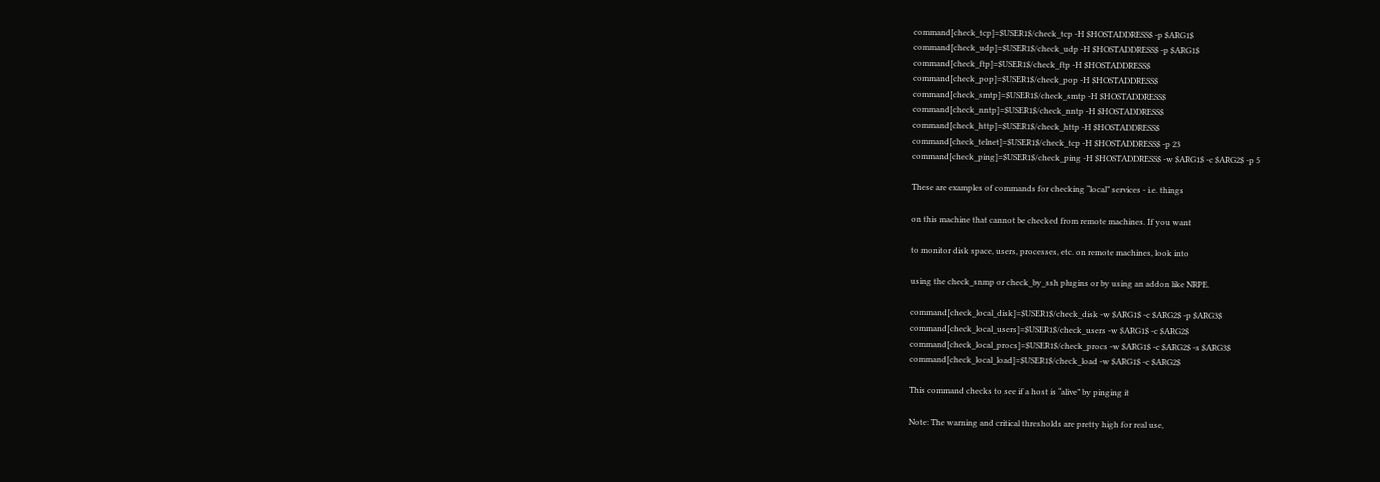command[check_tcp]=$USER1$/check_tcp -H $HOSTADDRESS$ -p $ARG1$
command[check_udp]=$USER1$/check_udp -H $HOSTADDRESS$ -p $ARG1$
command[check_ftp]=$USER1$/check_ftp -H $HOSTADDRESS$
command[check_pop]=$USER1$/check_pop -H $HOSTADDRESS$
command[check_smtp]=$USER1$/check_smtp -H $HOSTADDRESS$
command[check_nntp]=$USER1$/check_nntp -H $HOSTADDRESS$
command[check_http]=$USER1$/check_http -H $HOSTADDRESS$
command[check_telnet]=$USER1$/check_tcp -H $HOSTADDRESS$ -p 23
command[check_ping]=$USER1$/check_ping -H $HOSTADDRESS$ -w $ARG1$ -c $ARG2$ -p 5

These are examples of commands for checking “local” services - i.e. things

on this machine that cannot be checked from remote machines. If you want

to monitor disk space, users, processes, etc. on remote machines, look into

using the check_snmp or check_by_ssh plugins or by using an addon like NRPE.

command[check_local_disk]=$USER1$/check_disk -w $ARG1$ -c $ARG2$ -p $ARG3$
command[check_local_users]=$USER1$/check_users -w $ARG1$ -c $ARG2$
command[check_local_procs]=$USER1$/check_procs -w $ARG1$ -c $ARG2$ -s $ARG3$
command[check_local_load]=$USER1$/check_load -w $ARG1$ -c $ARG2$

This command checks to see if a host is “alive” by pinging it

Note: The warning and critical thresholds are pretty high for real use,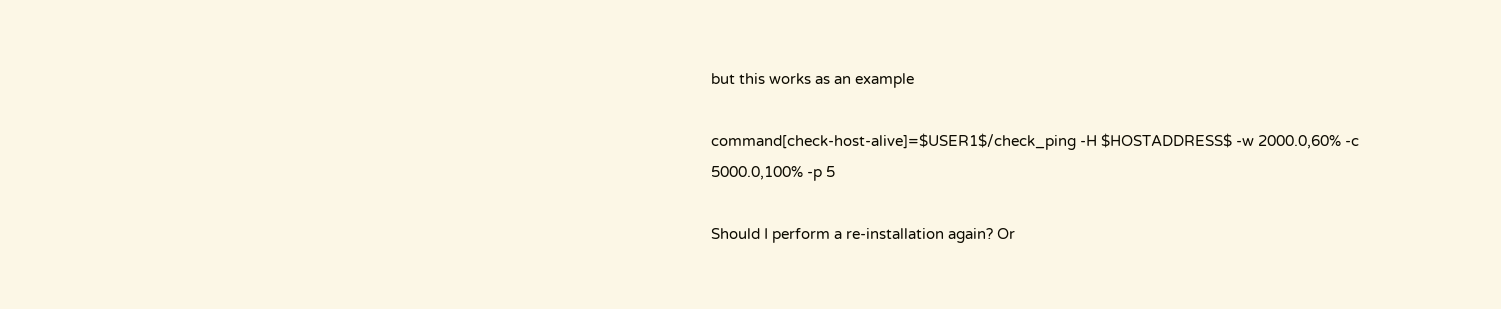but this works as an example

command[check-host-alive]=$USER1$/check_ping -H $HOSTADDRESS$ -w 2000.0,60% -c 5000.0,100% -p 5

Should I perform a re-installation again? Or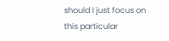should I just focus on this particular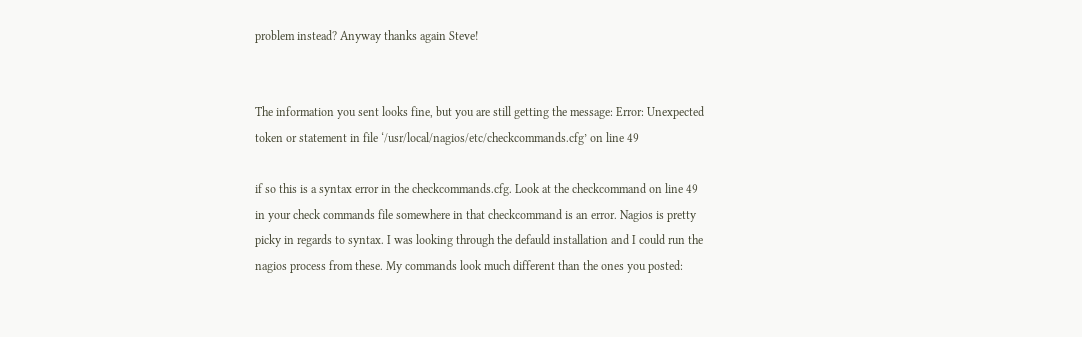problem instead? Anyway thanks again Steve!


The information you sent looks fine, but you are still getting the message: Error: Unexpected token or statement in file ‘/usr/local/nagios/etc/checkcommands.cfg’ on line 49

if so this is a syntax error in the checkcommands.cfg. Look at the checkcommand on line 49 in your check commands file somewhere in that checkcommand is an error. Nagios is pretty picky in regards to syntax. I was looking through the defauld installation and I could run the nagios process from these. My commands look much different than the ones you posted: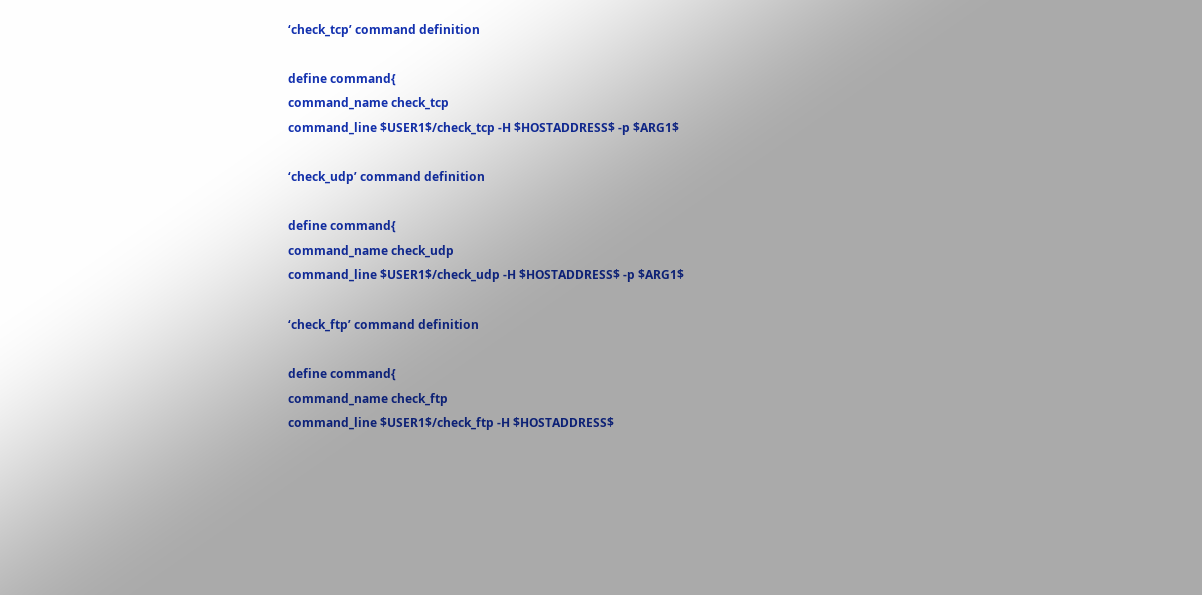‘check_tcp’ command definition

define command{
command_name check_tcp
command_line $USER1$/check_tcp -H $HOSTADDRESS$ -p $ARG1$

‘check_udp’ command definition

define command{
command_name check_udp
command_line $USER1$/check_udp -H $HOSTADDRESS$ -p $ARG1$

‘check_ftp’ command definition

define command{
command_name check_ftp
command_line $USER1$/check_ftp -H $HOSTADDRESS$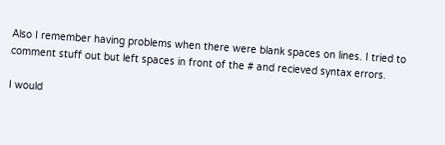Also I remember having problems when there were blank spaces on lines. I tried to comment stuff out but left spaces in front of the # and recieved syntax errors.

I would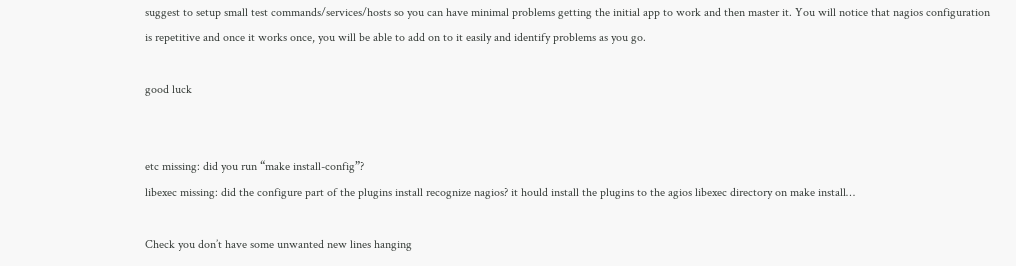suggest to setup small test commands/services/hosts so you can have minimal problems getting the initial app to work and then master it. You will notice that nagios configuration is repetitive and once it works once, you will be able to add on to it easily and identify problems as you go.

good luck


etc missing: did you run “make install-config”?
libexec missing: did the configure part of the plugins install recognize nagios? it hould install the plugins to the agios libexec directory on make install…

Check you don’t have some unwanted new lines hanging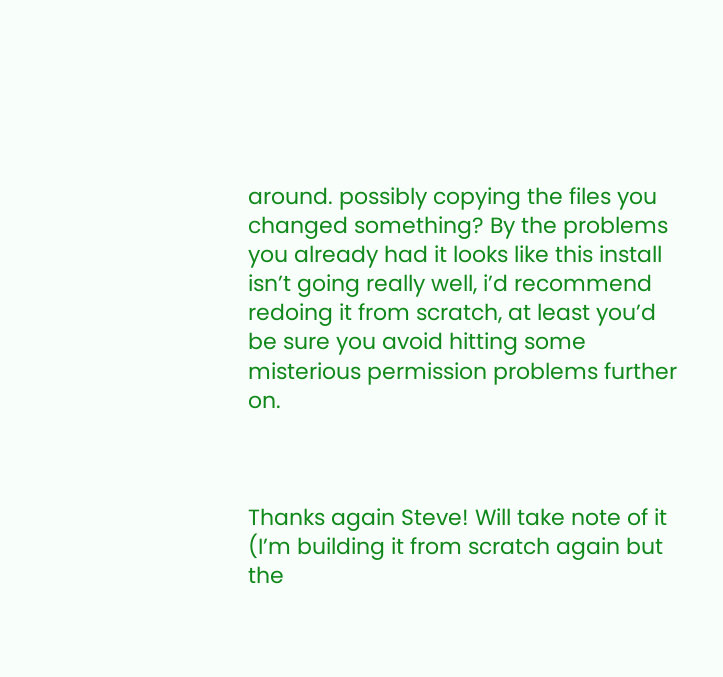around. possibly copying the files you changed something? By the problems you already had it looks like this install isn’t going really well, i’d recommend redoing it from scratch, at least you’d be sure you avoid hitting some misterious permission problems further on.



Thanks again Steve! Will take note of it (I’m building it from scratch again but the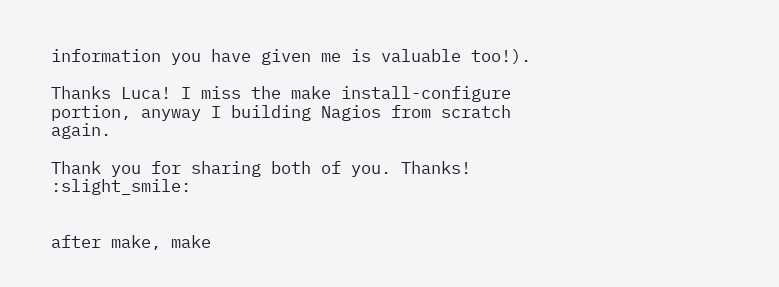information you have given me is valuable too!).

Thanks Luca! I miss the make install-configure portion, anyway I building Nagios from scratch again.

Thank you for sharing both of you. Thanks! :slight_smile:


after make, make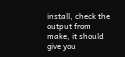install, check the output from make, it should give you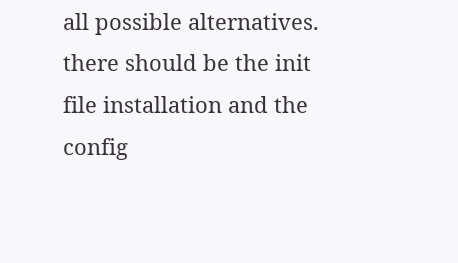all possible alternatives. there should be the init file installation and the config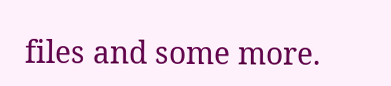files and some more.